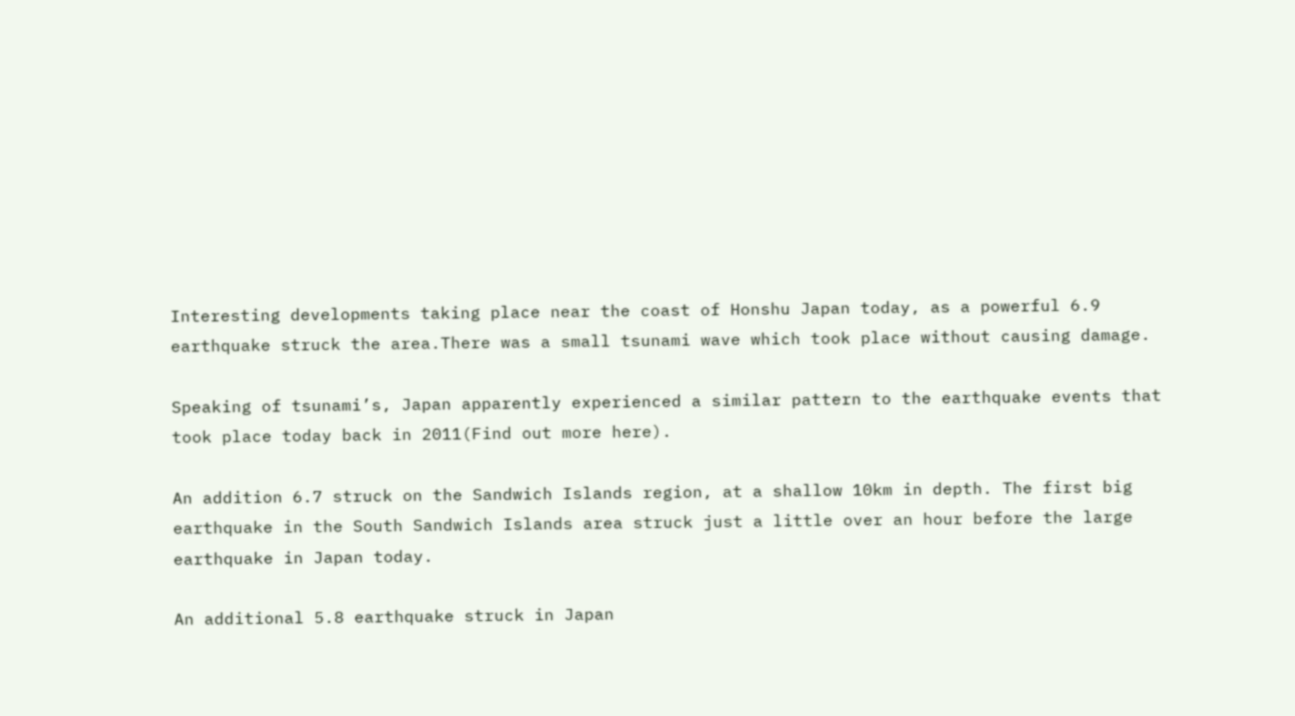Interesting developments taking place near the coast of Honshu Japan today, as a powerful 6.9 earthquake struck the area.There was a small tsunami wave which took place without causing damage.

Speaking of tsunami’s, Japan apparently experienced a similar pattern to the earthquake events that took place today back in 2011(Find out more here).

An addition 6.7 struck on the Sandwich Islands region, at a shallow 10km in depth. The first big earthquake in the South Sandwich Islands area struck just a little over an hour before the large earthquake in Japan today.

An additional 5.8 earthquake struck in Japan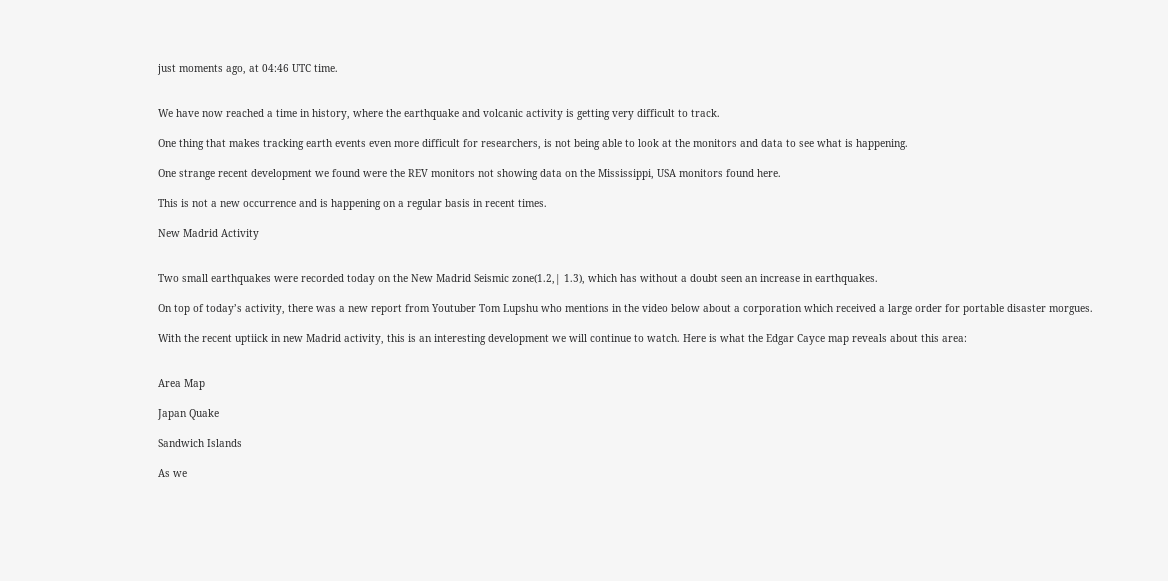just moments ago, at 04:46 UTC time.


We have now reached a time in history, where the earthquake and volcanic activity is getting very difficult to track.

One thing that makes tracking earth events even more difficult for researchers, is not being able to look at the monitors and data to see what is happening.

One strange recent development we found were the REV monitors not showing data on the Mississippi, USA monitors found here.

This is not a new occurrence and is happening on a regular basis in recent times.

New Madrid Activity


Two small earthquakes were recorded today on the New Madrid Seismic zone(1.2,| 1.3), which has without a doubt seen an increase in earthquakes.

On top of today’s activity, there was a new report from Youtuber Tom Lupshu who mentions in the video below about a corporation which received a large order for portable disaster morgues.

With the recent uptiick in new Madrid activity, this is an interesting development we will continue to watch. Here is what the Edgar Cayce map reveals about this area:


Area Map

Japan Quake

Sandwich Islands

As we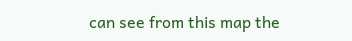can see from this map the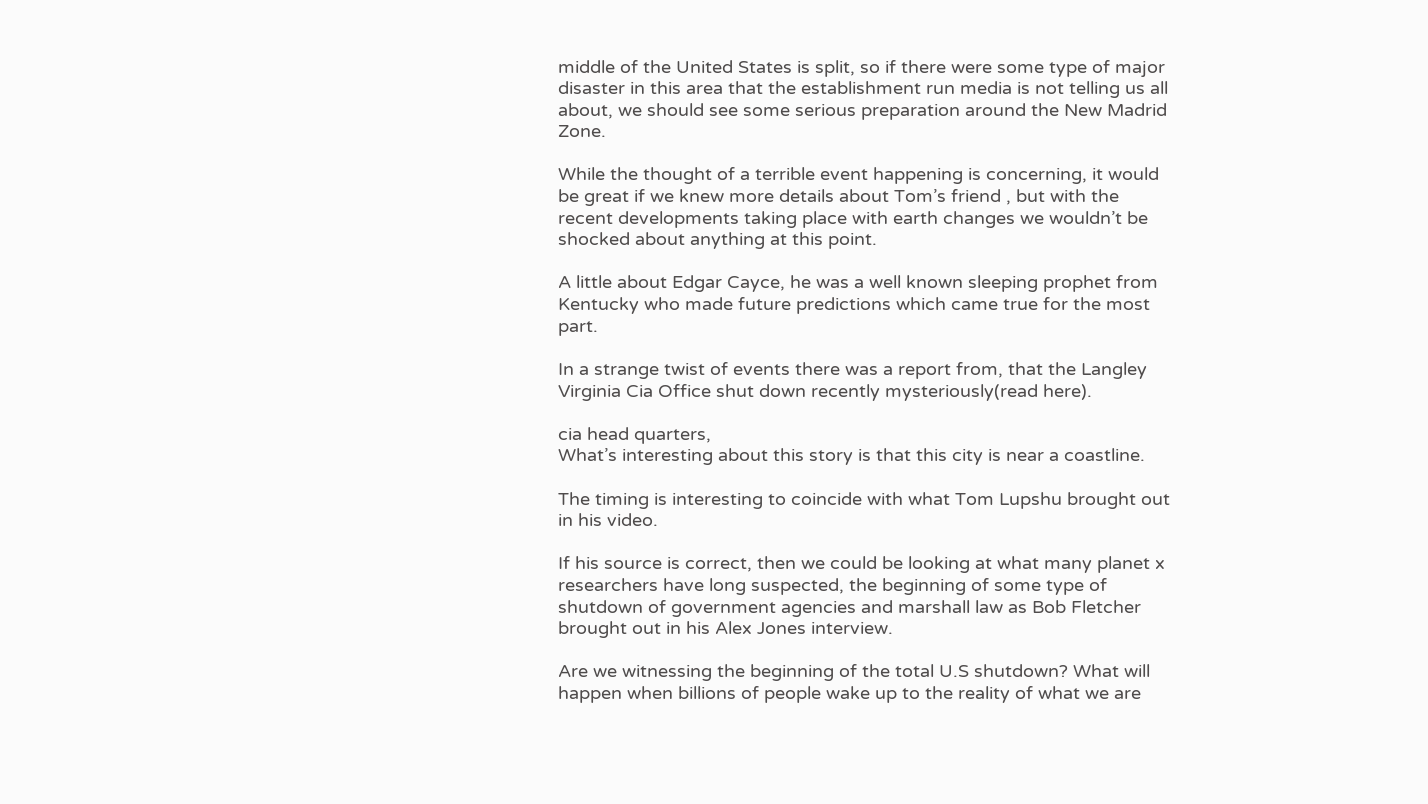middle of the United States is split, so if there were some type of major disaster in this area that the establishment run media is not telling us all about, we should see some serious preparation around the New Madrid Zone.

While the thought of a terrible event happening is concerning, it would be great if we knew more details about Tom’s friend , but with the recent developments taking place with earth changes we wouldn’t be shocked about anything at this point.

A little about Edgar Cayce, he was a well known sleeping prophet from Kentucky who made future predictions which came true for the most part.

In a strange twist of events there was a report from, that the Langley Virginia Cia Office shut down recently mysteriously(read here).

cia head quarters,
What’s interesting about this story is that this city is near a coastline.

The timing is interesting to coincide with what Tom Lupshu brought out in his video.

If his source is correct, then we could be looking at what many planet x researchers have long suspected, the beginning of some type of shutdown of government agencies and marshall law as Bob Fletcher brought out in his Alex Jones interview.

Are we witnessing the beginning of the total U.S shutdown? What will happen when billions of people wake up to the reality of what we are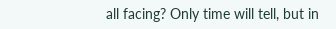all facing? Only time will tell, but in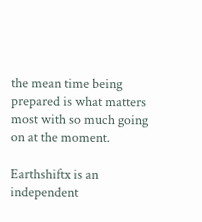the mean time being prepared is what matters most with so much going on at the moment.

Earthshiftx is an independent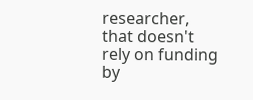researcher, that doesn't rely on funding by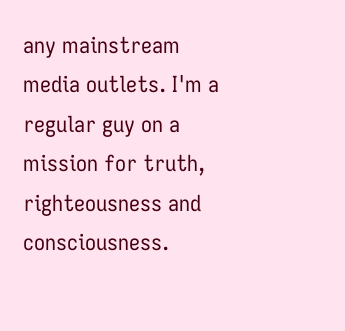any mainstream media outlets. I'm a regular guy on a mission for truth, righteousness and consciousness.